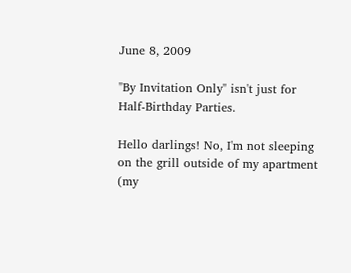June 8, 2009

"By Invitation Only" isn't just for Half-Birthday Parties.

Hello darlings! No, I'm not sleeping on the grill outside of my apartment (my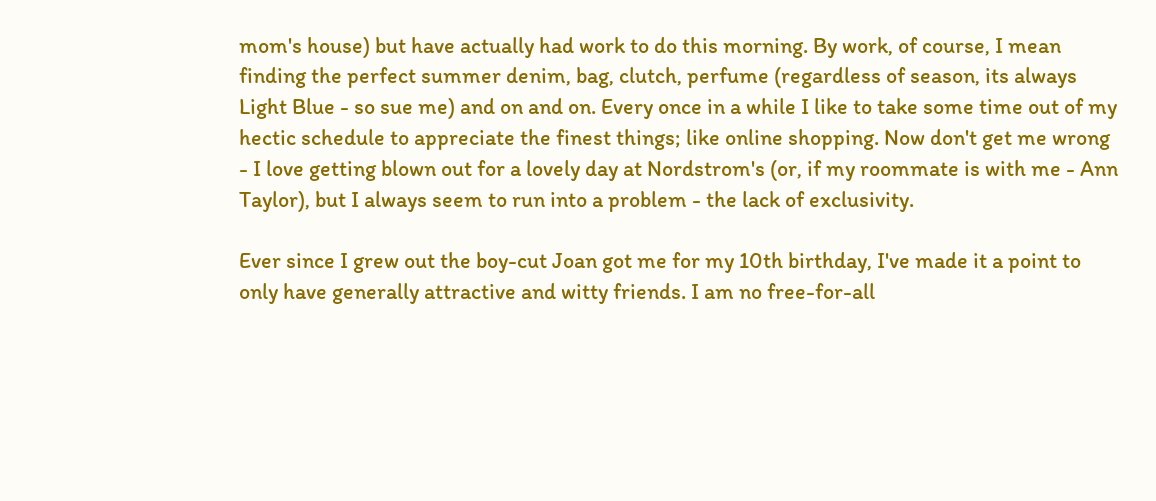mom's house) but have actually had work to do this morning. By work, of course, I mean finding the perfect summer denim, bag, clutch, perfume (regardless of season, its always Light Blue - so sue me) and on and on. Every once in a while I like to take some time out of my hectic schedule to appreciate the finest things; like online shopping. Now don't get me wrong - I love getting blown out for a lovely day at Nordstrom's (or, if my roommate is with me - Ann Taylor), but I always seem to run into a problem - the lack of exclusivity.

Ever since I grew out the boy-cut Joan got me for my 10th birthday, I've made it a point to only have generally attractive and witty friends. I am no free-for-all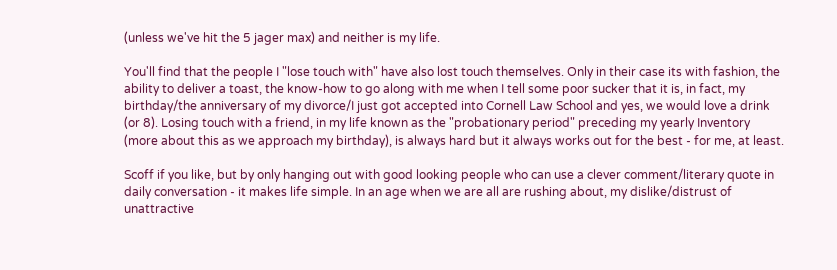(unless we've hit the 5 jager max) and neither is my life.

You'll find that the people I "lose touch with" have also lost touch themselves. Only in their case its with fashion, the ability to deliver a toast, the know-how to go along with me when I tell some poor sucker that it is, in fact, my birthday/the anniversary of my divorce/I just got accepted into Cornell Law School and yes, we would love a drink (or 8). Losing touch with a friend, in my life known as the "probationary period" preceding my yearly Inventory (more about this as we approach my birthday), is always hard but it always works out for the best - for me, at least.

Scoff if you like, but by only hanging out with good looking people who can use a clever comment/literary quote in daily conversation - it makes life simple. In an age when we are all are rushing about, my dislike/distrust of unattractive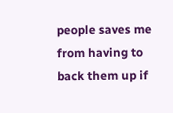people saves me from having to back them up if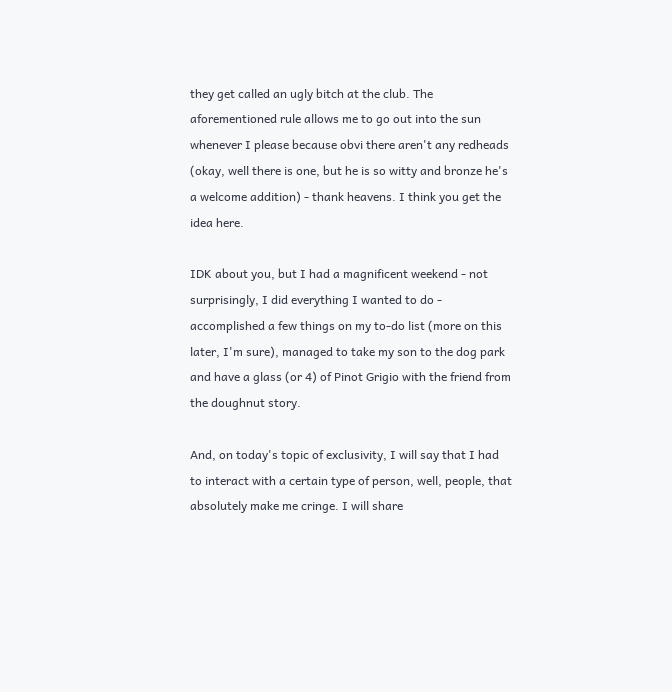they get called an ugly bitch at the club. The aforementioned rule allows me to go out into the sun whenever I please because obvi there aren't any redheads (okay, well there is one, but he is so witty and bronze he's a welcome addition) - thank heavens. I think you get the idea here.

IDK about you, but I had a magnificent weekend - not surprisingly, I did everything I wanted to do - accomplished a few things on my to-do list (more on this later, I'm sure), managed to take my son to the dog park and have a glass (or 4) of Pinot Grigio with the friend from the doughnut story.

And, on today's topic of exclusivity, I will say that I had to interact with a certain type of person, well, people, that absolutely make me cringe. I will share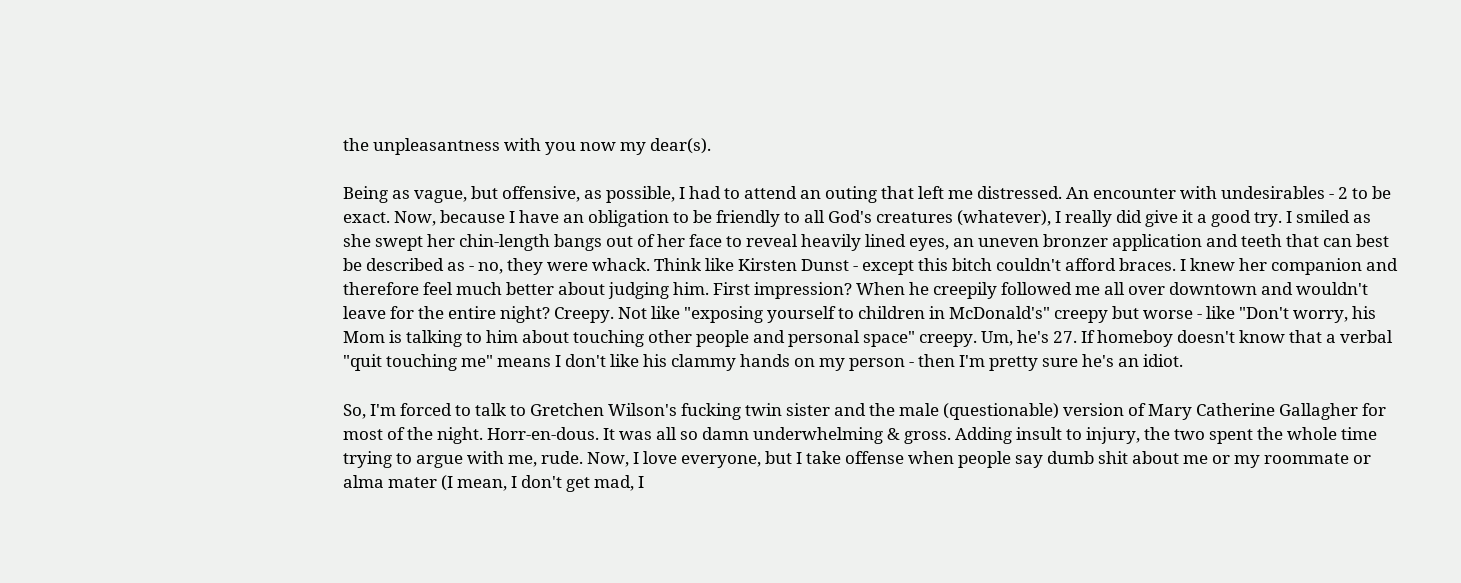the unpleasantness with you now my dear(s).

Being as vague, but offensive, as possible, I had to attend an outing that left me distressed. An encounter with undesirables - 2 to be exact. Now, because I have an obligation to be friendly to all God's creatures (whatever), I really did give it a good try. I smiled as she swept her chin-length bangs out of her face to reveal heavily lined eyes, an uneven bronzer application and teeth that can best be described as - no, they were whack. Think like Kirsten Dunst - except this bitch couldn't afford braces. I knew her companion and therefore feel much better about judging him. First impression? When he creepily followed me all over downtown and wouldn't leave for the entire night? Creepy. Not like "exposing yourself to children in McDonald's" creepy but worse - like "Don't worry, his Mom is talking to him about touching other people and personal space" creepy. Um, he's 27. If homeboy doesn't know that a verbal "quit touching me" means I don't like his clammy hands on my person - then I'm pretty sure he's an idiot.

So, I'm forced to talk to Gretchen Wilson's fucking twin sister and the male (questionable) version of Mary Catherine Gallagher for most of the night. Horr-en-dous. It was all so damn underwhelming & gross. Adding insult to injury, the two spent the whole time trying to argue with me, rude. Now, I love everyone, but I take offense when people say dumb shit about me or my roommate or alma mater (I mean, I don't get mad, I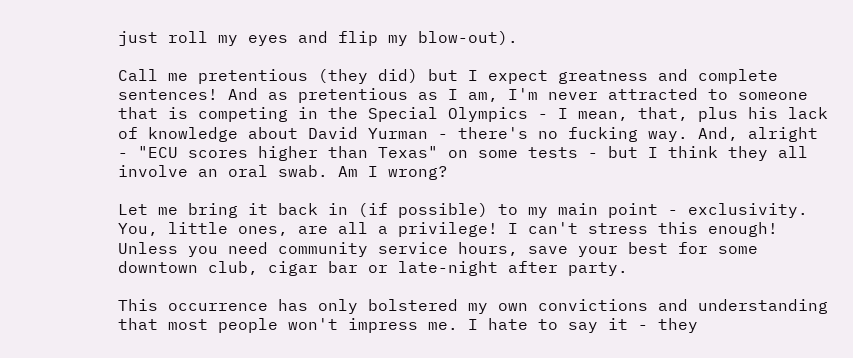just roll my eyes and flip my blow-out).

Call me pretentious (they did) but I expect greatness and complete sentences! And as pretentious as I am, I'm never attracted to someone that is competing in the Special Olympics - I mean, that, plus his lack of knowledge about David Yurman - there's no fucking way. And, alright - "ECU scores higher than Texas" on some tests - but I think they all involve an oral swab. Am I wrong?

Let me bring it back in (if possible) to my main point - exclusivity. You, little ones, are all a privilege! I can't stress this enough! Unless you need community service hours, save your best for some downtown club, cigar bar or late-night after party.

This occurrence has only bolstered my own convictions and understanding that most people won't impress me. I hate to say it - they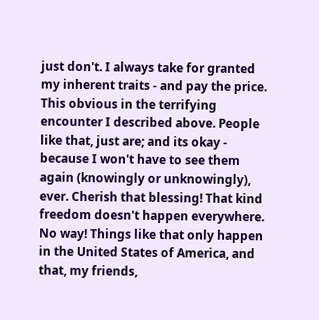just don't. I always take for granted my inherent traits - and pay the price. This obvious in the terrifying encounter I described above. People like that, just are; and its okay - because I won't have to see them again (knowingly or unknowingly), ever. Cherish that blessing! That kind freedom doesn't happen everywhere. No way! Things like that only happen in the United States of America, and that, my friends,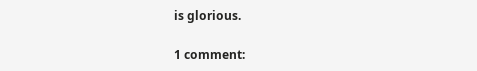is glorious.

1 comment: